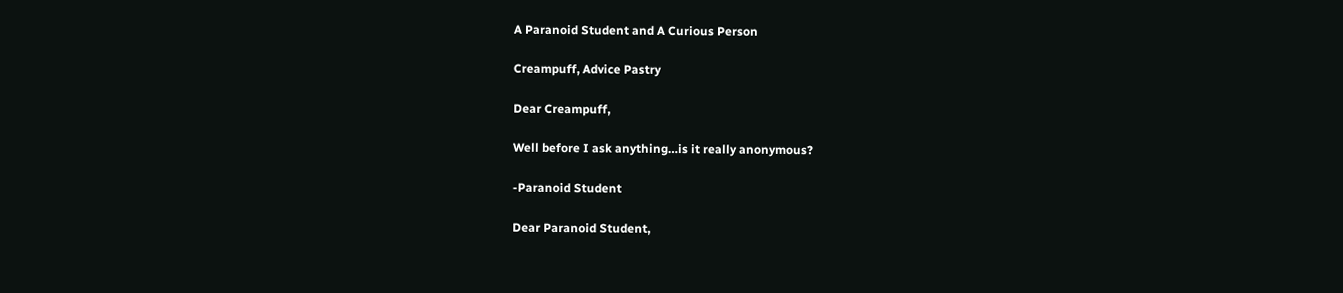A Paranoid Student and A Curious Person

Creampuff, Advice Pastry

Dear Creampuff,

Well before I ask anything…is it really anonymous?

-Paranoid Student

Dear Paranoid Student,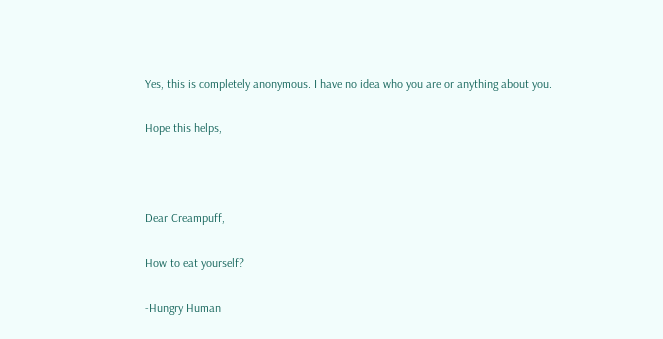Yes, this is completely anonymous. I have no idea who you are or anything about you.

Hope this helps,



Dear Creampuff,

How to eat yourself?

-Hungry Human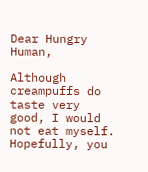Dear Hungry Human,

Although creampuffs do taste very good, I would not eat myself. Hopefully, you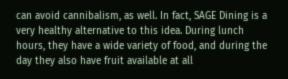can avoid cannibalism, as well. In fact, SAGE Dining is a very healthy alternative to this idea. During lunch hours, they have a wide variety of food, and during the day they also have fruit available at all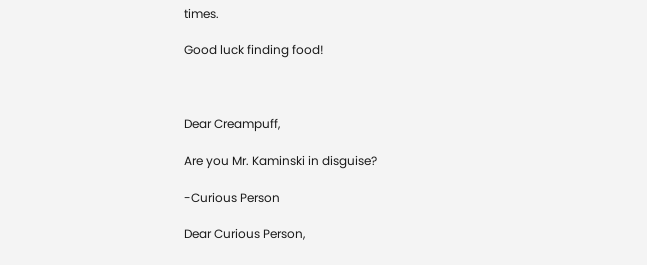times.

Good luck finding food!



Dear Creampuff,

Are you Mr. Kaminski in disguise?

-Curious Person

Dear Curious Person,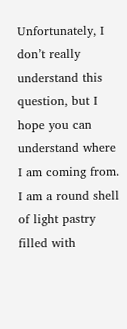Unfortunately, I don’t really understand this question, but I hope you can understand where I am coming from. I am a round shell of light pastry filled with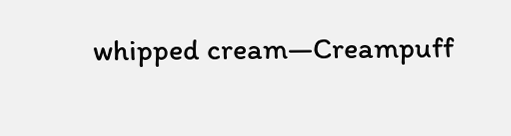whipped cream—Creampuff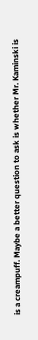is a creampuff. Maybe a better question to ask is whether Mr. Kaminski is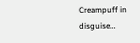Creampuff in disguise…